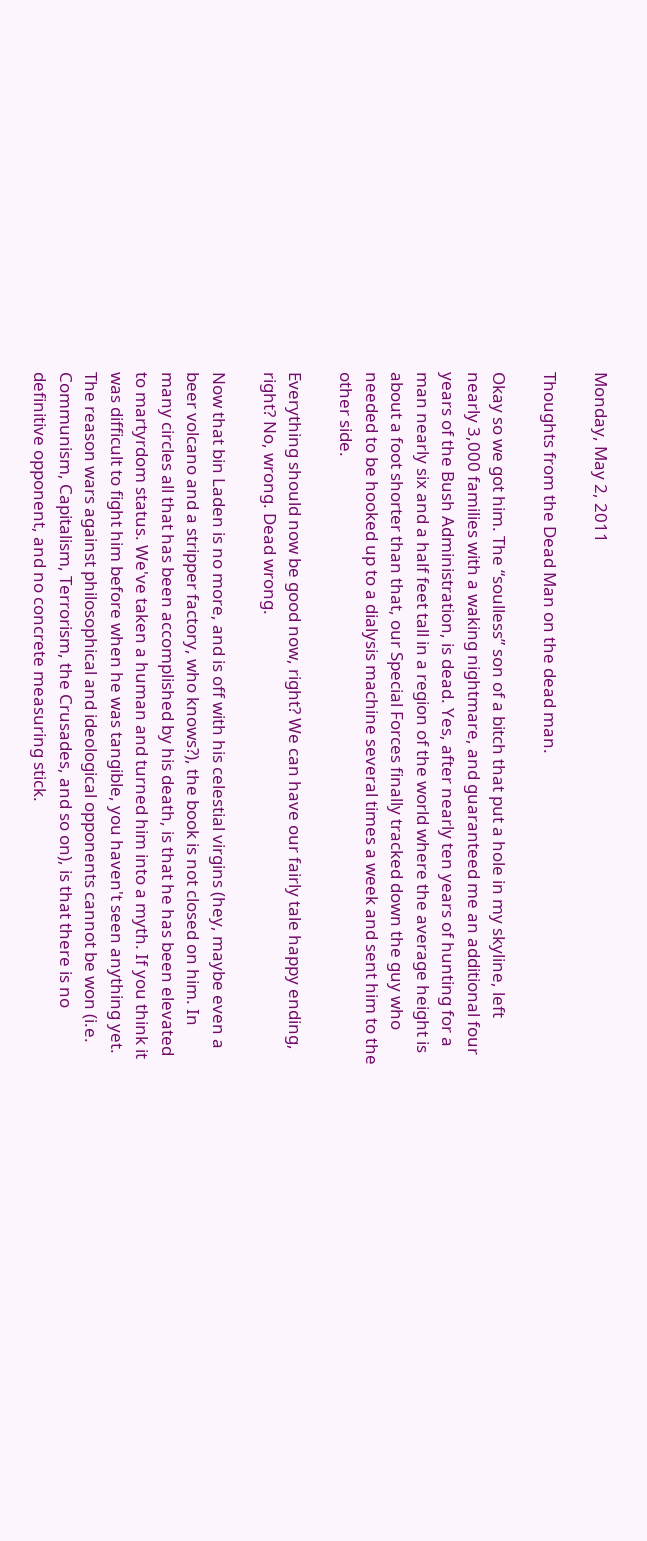Monday, May 2, 2011

Thoughts from the Dead Man on the dead man.

Okay so we got him. The “soulless” son of a bitch that put a hole in my skyline, left nearly 3,000 families with a waking nightmare, and guaranteed me an additional four years of the Bush Administration, is dead. Yes, after nearly ten years of hunting for a man nearly six and a half feet tall in a region of the world where the average height is about a foot shorter than that, our Special Forces finally tracked down the guy who needed to be hooked up to a dialysis machine several times a week and sent him to the other side.

Everything should now be good now, right? We can have our fairly tale happy ending, right? No, wrong. Dead wrong.

Now that bin Laden is no more, and is off with his celestial virgins (hey, maybe even a beer volcano and a stripper factory, who knows?), the book is not closed on him. In many circles all that has been accomplished by his death, is that he has been elevated to martyrdom status. We've taken a human and turned him into a myth. If you think it was difficult to fight him before when he was tangible, you haven't seen anything yet. The reason wars against philosophical and ideological opponents cannot be won (i.e. Communism, Capitalism, Terrorism, the Crusades, and so on), is that there is no definitive opponent, and no concrete measuring stick.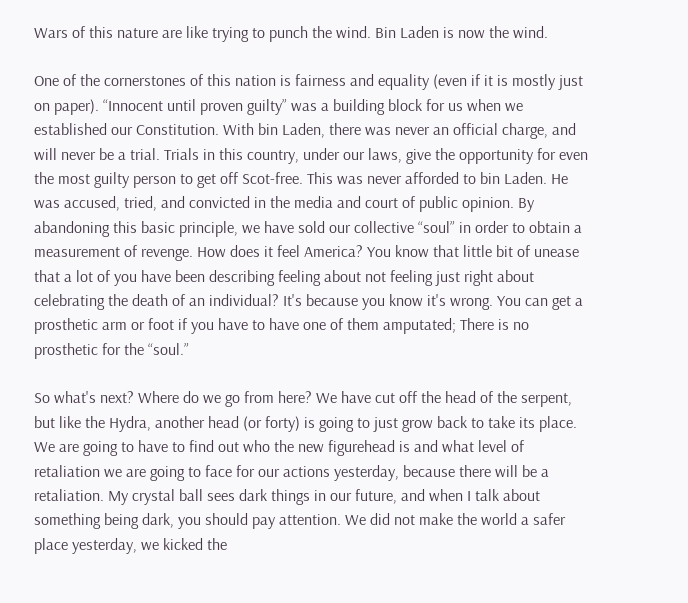Wars of this nature are like trying to punch the wind. Bin Laden is now the wind.

One of the cornerstones of this nation is fairness and equality (even if it is mostly just on paper). “Innocent until proven guilty” was a building block for us when we established our Constitution. With bin Laden, there was never an official charge, and will never be a trial. Trials in this country, under our laws, give the opportunity for even the most guilty person to get off Scot-free. This was never afforded to bin Laden. He was accused, tried, and convicted in the media and court of public opinion. By abandoning this basic principle, we have sold our collective “soul” in order to obtain a measurement of revenge. How does it feel America? You know that little bit of unease that a lot of you have been describing feeling about not feeling just right about celebrating the death of an individual? It's because you know it's wrong. You can get a prosthetic arm or foot if you have to have one of them amputated; There is no prosthetic for the “soul.”

So what's next? Where do we go from here? We have cut off the head of the serpent, but like the Hydra, another head (or forty) is going to just grow back to take its place. We are going to have to find out who the new figurehead is and what level of retaliation we are going to face for our actions yesterday, because there will be a retaliation. My crystal ball sees dark things in our future, and when I talk about something being dark, you should pay attention. We did not make the world a safer place yesterday, we kicked the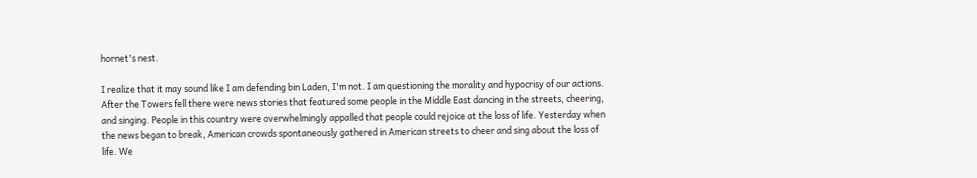hornet's nest.

I realize that it may sound like I am defending bin Laden, I'm not. I am questioning the morality and hypocrisy of our actions. After the Towers fell there were news stories that featured some people in the Middle East dancing in the streets, cheering, and singing. People in this country were overwhelmingly appalled that people could rejoice at the loss of life. Yesterday when the news began to break, American crowds spontaneously gathered in American streets to cheer and sing about the loss of life. We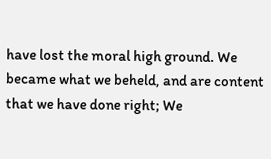have lost the moral high ground. We became what we beheld, and are content that we have done right; We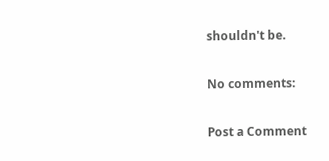shouldn't be.

No comments:

Post a Comment